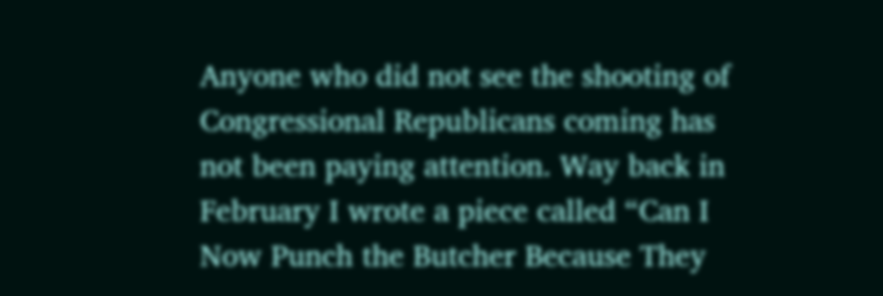Anyone who did not see the shooting of Congressional Republicans coming has not been paying attention. Way back in February I wrote a piece called “Can I Now Punch the Butcher Because They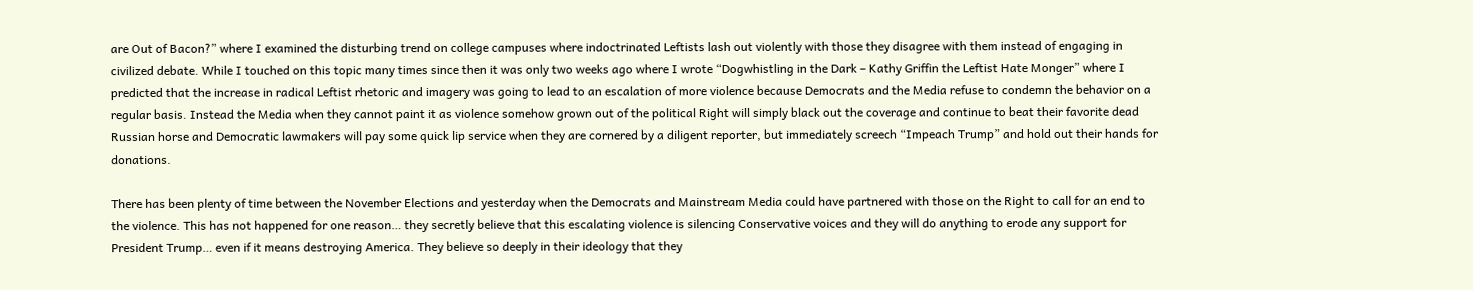are Out of Bacon?” where I examined the disturbing trend on college campuses where indoctrinated Leftists lash out violently with those they disagree with them instead of engaging in civilized debate. While I touched on this topic many times since then it was only two weeks ago where I wrote “Dogwhistling in the Dark – Kathy Griffin the Leftist Hate Monger” where I predicted that the increase in radical Leftist rhetoric and imagery was going to lead to an escalation of more violence because Democrats and the Media refuse to condemn the behavior on a regular basis. Instead the Media when they cannot paint it as violence somehow grown out of the political Right will simply black out the coverage and continue to beat their favorite dead Russian horse and Democratic lawmakers will pay some quick lip service when they are cornered by a diligent reporter, but immediately screech “Impeach Trump” and hold out their hands for donations.

There has been plenty of time between the November Elections and yesterday when the Democrats and Mainstream Media could have partnered with those on the Right to call for an end to the violence. This has not happened for one reason… they secretly believe that this escalating violence is silencing Conservative voices and they will do anything to erode any support for President Trump… even if it means destroying America. They believe so deeply in their ideology that they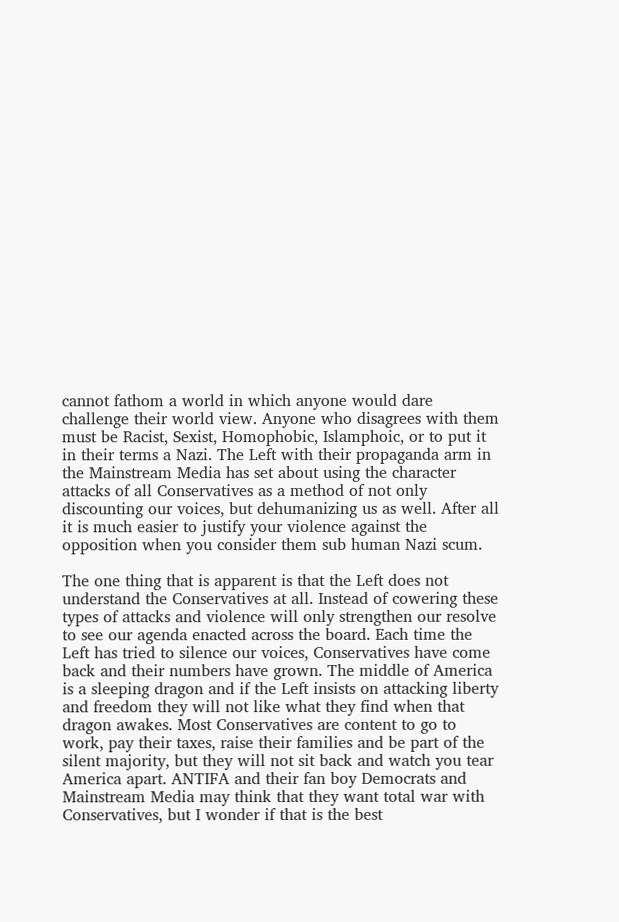cannot fathom a world in which anyone would dare challenge their world view. Anyone who disagrees with them must be Racist, Sexist, Homophobic, Islamphoic, or to put it in their terms a Nazi. The Left with their propaganda arm in the Mainstream Media has set about using the character attacks of all Conservatives as a method of not only discounting our voices, but dehumanizing us as well. After all it is much easier to justify your violence against the opposition when you consider them sub human Nazi scum.

The one thing that is apparent is that the Left does not understand the Conservatives at all. Instead of cowering these types of attacks and violence will only strengthen our resolve to see our agenda enacted across the board. Each time the Left has tried to silence our voices, Conservatives have come back and their numbers have grown. The middle of America is a sleeping dragon and if the Left insists on attacking liberty and freedom they will not like what they find when that dragon awakes. Most Conservatives are content to go to work, pay their taxes, raise their families and be part of the silent majority, but they will not sit back and watch you tear America apart. ANTIFA and their fan boy Democrats and Mainstream Media may think that they want total war with Conservatives, but I wonder if that is the best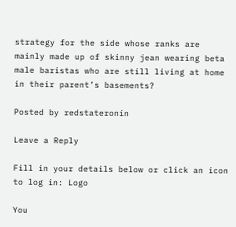strategy for the side whose ranks are mainly made up of skinny jean wearing beta male baristas who are still living at home in their parent’s basements?

Posted by redstateronin

Leave a Reply

Fill in your details below or click an icon to log in: Logo

You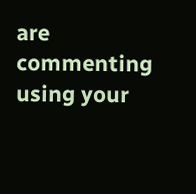are commenting using your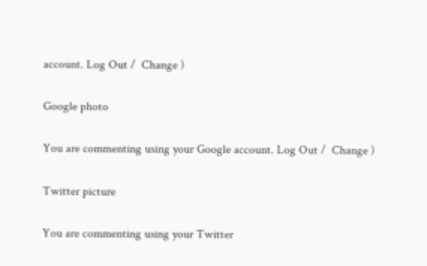account. Log Out /  Change )

Google photo

You are commenting using your Google account. Log Out /  Change )

Twitter picture

You are commenting using your Twitter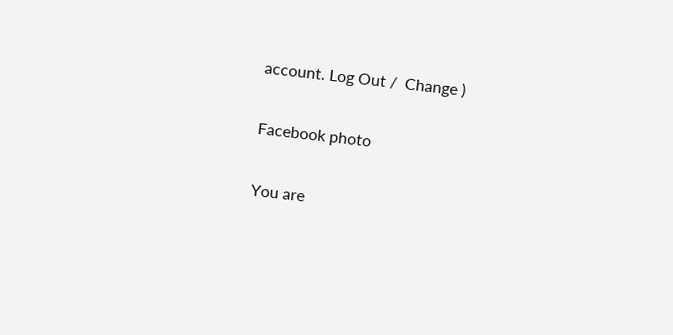account. Log Out /  Change )

Facebook photo

You are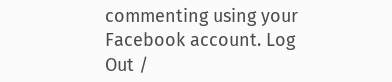commenting using your Facebook account. Log Out /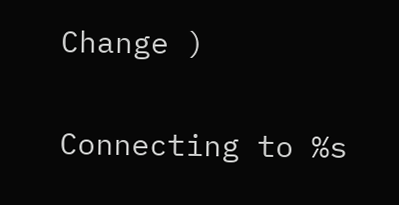Change )

Connecting to %s